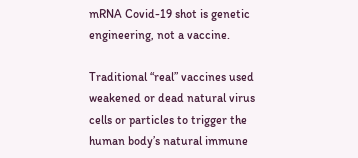mRNA Covid-19 shot is genetic engineering, not a vaccine.

Traditional “real” vaccines used weakened or dead natural virus cells or particles to trigger the human body’s natural immune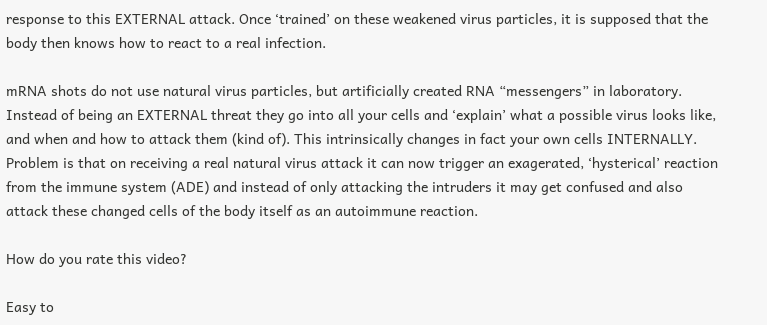response to this EXTERNAL attack. Once ‘trained’ on these weakened virus particles, it is supposed that the body then knows how to react to a real infection.

mRNA shots do not use natural virus particles, but artificially created RNA “messengers” in laboratory. Instead of being an EXTERNAL threat they go into all your cells and ‘explain’ what a possible virus looks like, and when and how to attack them (kind of). This intrinsically changes in fact your own cells INTERNALLY.
Problem is that on receiving a real natural virus attack it can now trigger an exagerated, ‘hysterical’ reaction from the immune system (ADE) and instead of only attacking the intruders it may get confused and also attack these changed cells of the body itself as an autoimmune reaction.

How do you rate this video?

Easy to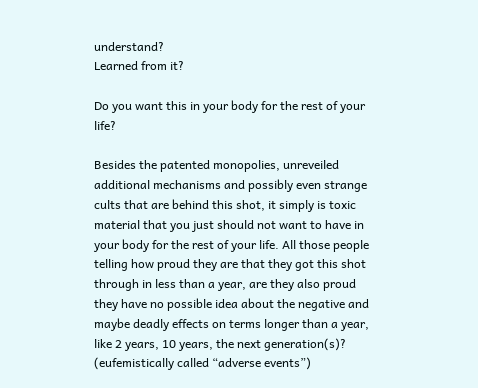understand?
Learned from it?

Do you want this in your body for the rest of your life?

Besides the patented monopolies, unreveiled additional mechanisms and possibly even strange cults that are behind this shot, it simply is toxic material that you just should not want to have in your body for the rest of your life. All those people telling how proud they are that they got this shot through in less than a year, are they also proud they have no possible idea about the negative and maybe deadly effects on terms longer than a year, like 2 years, 10 years, the next generation(s)? (eufemistically called “adverse events”)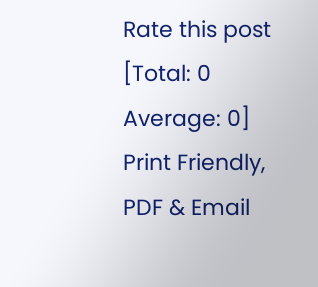Rate this post
[Total: 0 Average: 0]
Print Friendly, PDF & Email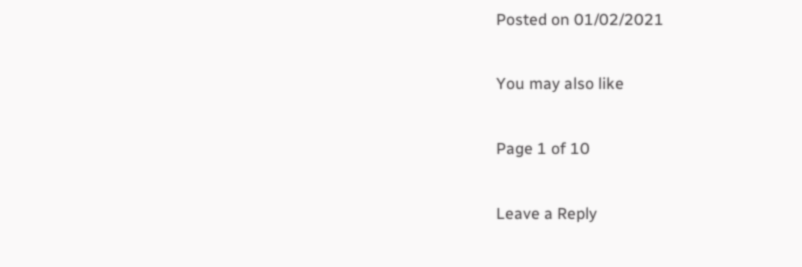Posted on 01/02/2021

You may also like

Page 1 of 10

Leave a Reply